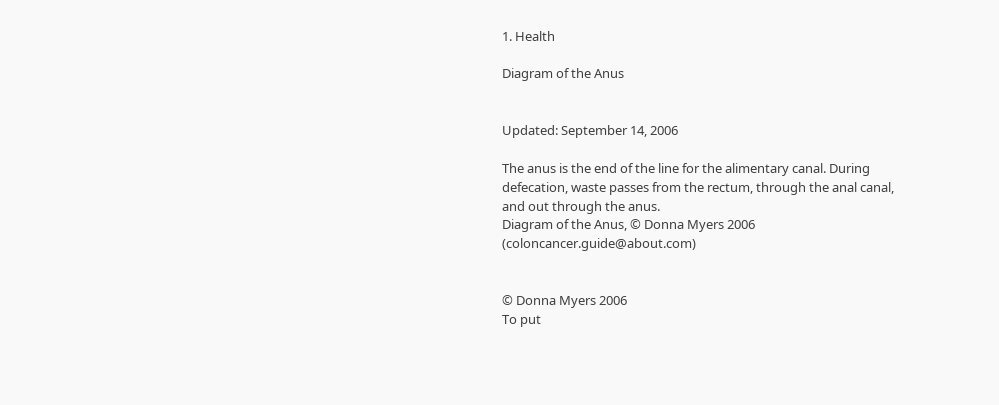1. Health

Diagram of the Anus


Updated: September 14, 2006

The anus is the end of the line for the alimentary canal. During defecation, waste passes from the rectum, through the anal canal, and out through the anus.
Diagram of the Anus, © Donna Myers 2006 (coloncancer.guide@about.com)


© Donna Myers 2006
To put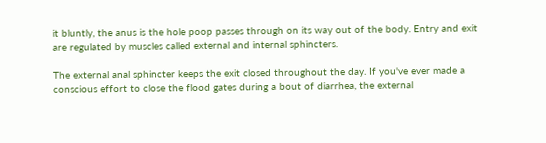it bluntly, the anus is the hole poop passes through on its way out of the body. Entry and exit are regulated by muscles called external and internal sphincters.

The external anal sphincter keeps the exit closed throughout the day. If you've ever made a conscious effort to close the flood gates during a bout of diarrhea, the external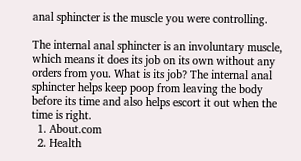anal sphincter is the muscle you were controlling.

The internal anal sphincter is an involuntary muscle, which means it does its job on its own without any orders from you. What is its job? The internal anal sphincter helps keep poop from leaving the body before its time and also helps escort it out when the time is right.
  1. About.com
  2. Health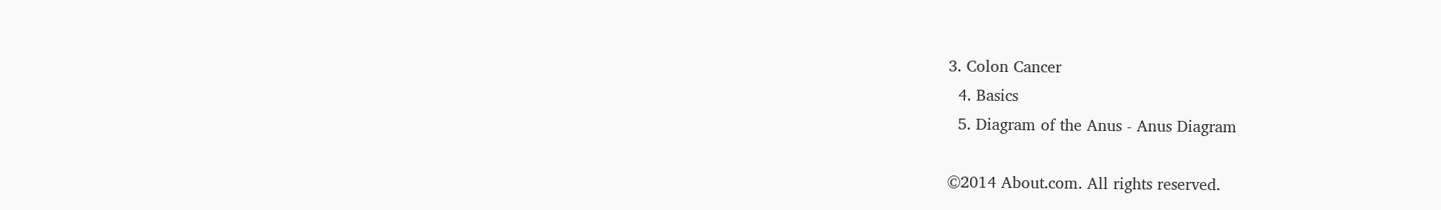3. Colon Cancer
  4. Basics
  5. Diagram of the Anus - Anus Diagram

©2014 About.com. All rights reserved.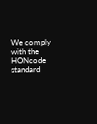We comply with the HONcode standard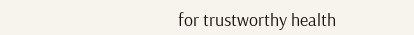for trustworthy health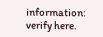information: verify here.